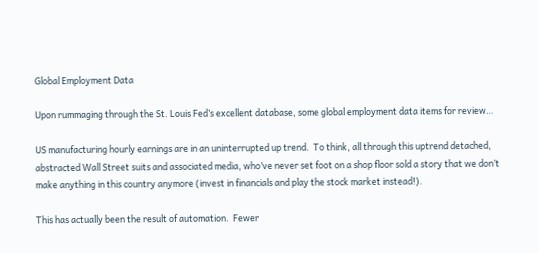Global Employment Data

Upon rummaging through the St. Louis Fed’s excellent database, some global employment data items for review…

US manufacturing hourly earnings are in an uninterrupted up trend.  To think, all through this uptrend detached, abstracted Wall Street suits and associated media, who’ve never set foot on a shop floor sold a story that we don’t make anything in this country anymore (invest in financials and play the stock market instead!).

This has actually been the result of automation.  Fewer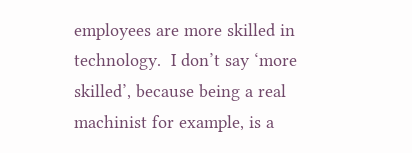employees are more skilled in technology.  I don’t say ‘more skilled’, because being a real machinist for example, is a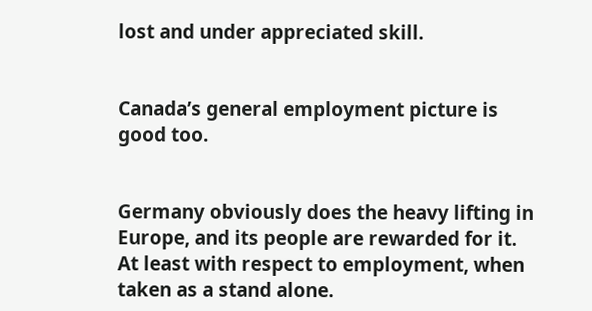lost and under appreciated skill.


Canada’s general employment picture is good too.


Germany obviously does the heavy lifting in Europe, and its people are rewarded for it.  At least with respect to employment, when taken as a stand alone.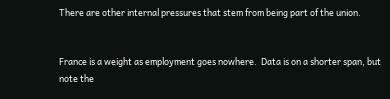There are other internal pressures that stem from being part of the union.


France is a weight as employment goes nowhere.  Data is on a shorter span, but note the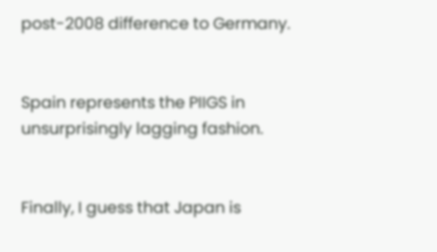post-2008 difference to Germany.


Spain represents the PIIGS in unsurprisingly lagging fashion.


Finally, I guess that Japan is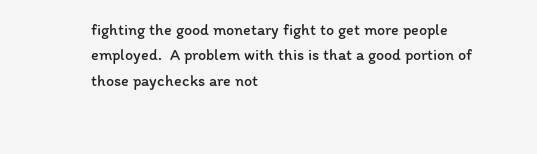fighting the good monetary fight to get more people employed.  A problem with this is that a good portion of those paychecks are not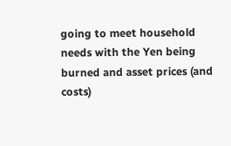going to meet household needs with the Yen being burned and asset prices (and costs)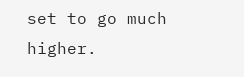set to go much higher.